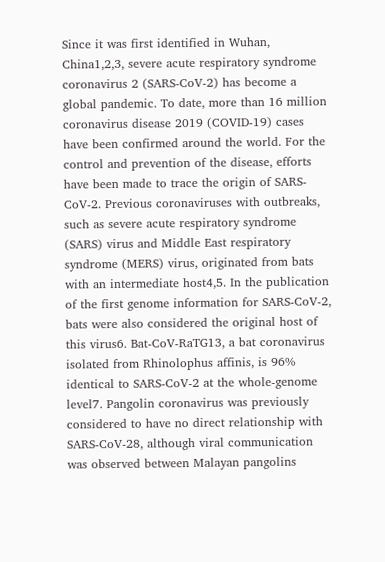Since it was first identified in Wuhan, China1,2,3, severe acute respiratory syndrome coronavirus 2 (SARS-CoV-2) has become a global pandemic. To date, more than 16 million coronavirus disease 2019 (COVID-19) cases have been confirmed around the world. For the control and prevention of the disease, efforts have been made to trace the origin of SARS-CoV-2. Previous coronaviruses with outbreaks, such as severe acute respiratory syndrome (SARS) virus and Middle East respiratory syndrome (MERS) virus, originated from bats with an intermediate host4,5. In the publication of the first genome information for SARS-CoV-2, bats were also considered the original host of this virus6. Bat-CoV-RaTG13, a bat coronavirus isolated from Rhinolophus affinis, is 96% identical to SARS-CoV-2 at the whole-genome level7. Pangolin coronavirus was previously considered to have no direct relationship with SARS-CoV-28, although viral communication was observed between Malayan pangolins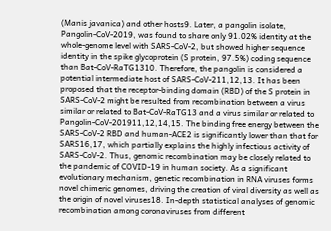(Manis javanica) and other hosts9. Later, a pangolin isolate, Pangolin-CoV-2019, was found to share only 91.02% identity at the whole-genome level with SARS-CoV-2, but showed higher sequence identity in the spike glycoprotein (S protein, 97.5%) coding sequence than Bat-CoV-RaTG1310. Therefore, the pangolin is considered a potential intermediate host of SARS-CoV-211,12,13. It has been proposed that the receptor-binding domain (RBD) of the S protein in SARS-CoV-2 might be resulted from recombination between a virus similar or related to Bat-CoV-RaTG13 and a virus similar or related to Pangolin-CoV-201911,12,14,15. The binding free energy between the SARS-CoV-2 RBD and human-ACE2 is significantly lower than that for SARS16,17, which partially explains the highly infectious activity of SARS-CoV-2. Thus, genomic recombination may be closely related to the pandemic of COVID-19 in human society. As a significant evolutionary mechanism, genetic recombination in RNA viruses forms novel chimeric genomes, driving the creation of viral diversity as well as the origin of novel viruses18. In-depth statistical analyses of genomic recombination among coronaviruses from different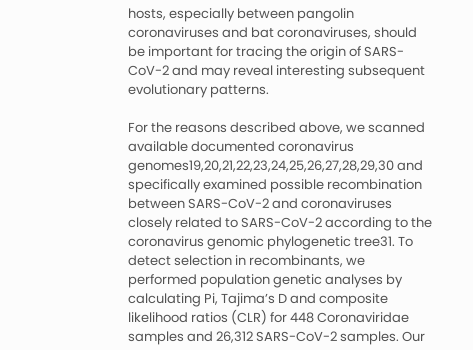hosts, especially between pangolin coronaviruses and bat coronaviruses, should be important for tracing the origin of SARS-CoV-2 and may reveal interesting subsequent evolutionary patterns.

For the reasons described above, we scanned available documented coronavirus genomes19,20,21,22,23,24,25,26,27,28,29,30 and specifically examined possible recombination between SARS-CoV-2 and coronaviruses closely related to SARS-CoV-2 according to the coronavirus genomic phylogenetic tree31. To detect selection in recombinants, we performed population genetic analyses by calculating Pi, Tajima’s D and composite likelihood ratios (CLR) for 448 Coronaviridae samples and 26,312 SARS-CoV-2 samples. Our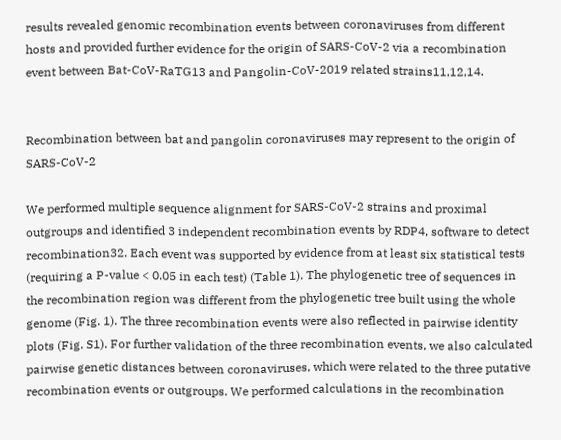results revealed genomic recombination events between coronaviruses from different hosts and provided further evidence for the origin of SARS-CoV-2 via a recombination event between Bat-CoV-RaTG13 and Pangolin-CoV-2019 related strains11,12,14.


Recombination between bat and pangolin coronaviruses may represent to the origin of SARS-CoV-2

We performed multiple sequence alignment for SARS-CoV-2 strains and proximal outgroups and identified 3 independent recombination events by RDP4, software to detect recombination32. Each event was supported by evidence from at least six statistical tests (requiring a P-value < 0.05 in each test) (Table 1). The phylogenetic tree of sequences in the recombination region was different from the phylogenetic tree built using the whole genome (Fig. 1). The three recombination events were also reflected in pairwise identity plots (Fig. S1). For further validation of the three recombination events, we also calculated pairwise genetic distances between coronaviruses, which were related to the three putative recombination events or outgroups. We performed calculations in the recombination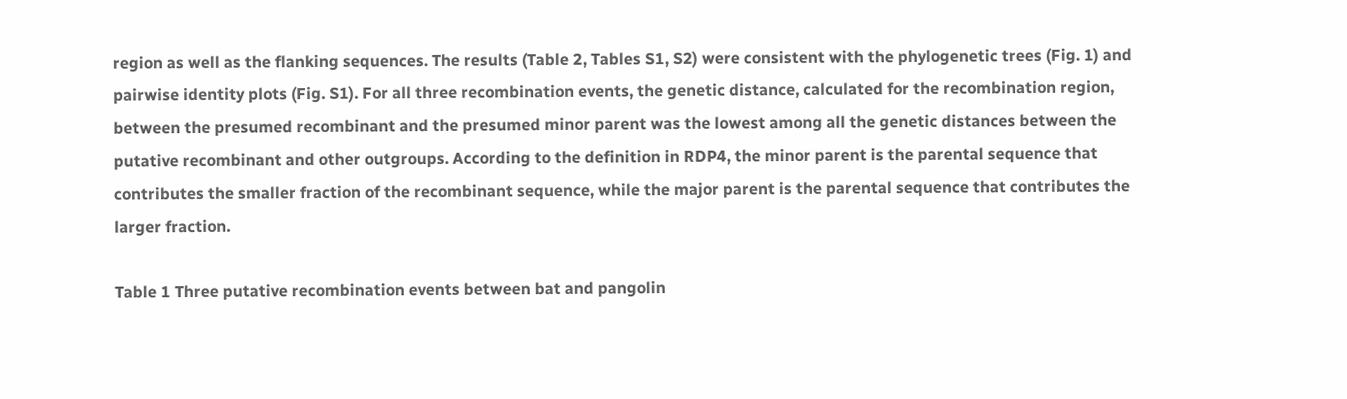region as well as the flanking sequences. The results (Table 2, Tables S1, S2) were consistent with the phylogenetic trees (Fig. 1) and pairwise identity plots (Fig. S1). For all three recombination events, the genetic distance, calculated for the recombination region, between the presumed recombinant and the presumed minor parent was the lowest among all the genetic distances between the putative recombinant and other outgroups. According to the definition in RDP4, the minor parent is the parental sequence that contributes the smaller fraction of the recombinant sequence, while the major parent is the parental sequence that contributes the larger fraction.

Table 1 Three putative recombination events between bat and pangolin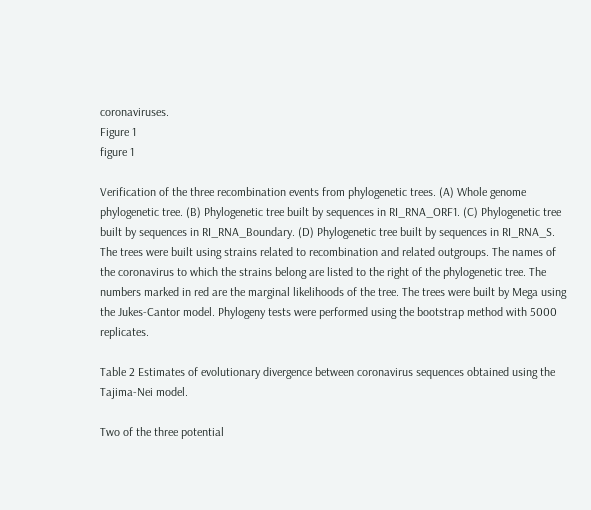coronaviruses.
Figure 1
figure 1

Verification of the three recombination events from phylogenetic trees. (A) Whole genome phylogenetic tree. (B) Phylogenetic tree built by sequences in RI_RNA_ORF1. (C) Phylogenetic tree built by sequences in RI_RNA_Boundary. (D) Phylogenetic tree built by sequences in RI_RNA_S. The trees were built using strains related to recombination and related outgroups. The names of the coronavirus to which the strains belong are listed to the right of the phylogenetic tree. The numbers marked in red are the marginal likelihoods of the tree. The trees were built by Mega using the Jukes-Cantor model. Phylogeny tests were performed using the bootstrap method with 5000 replicates.

Table 2 Estimates of evolutionary divergence between coronavirus sequences obtained using the Tajima-Nei model.

Two of the three potential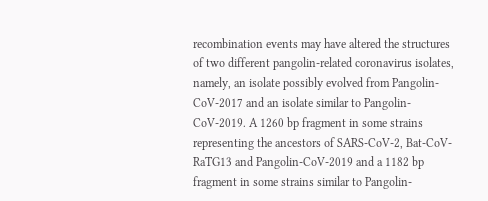recombination events may have altered the structures of two different pangolin-related coronavirus isolates, namely, an isolate possibly evolved from Pangolin-CoV-2017 and an isolate similar to Pangolin-CoV-2019. A 1260 bp fragment in some strains representing the ancestors of SARS-CoV-2, Bat-CoV-RaTG13 and Pangolin-CoV-2019 and a 1182 bp fragment in some strains similar to Pangolin-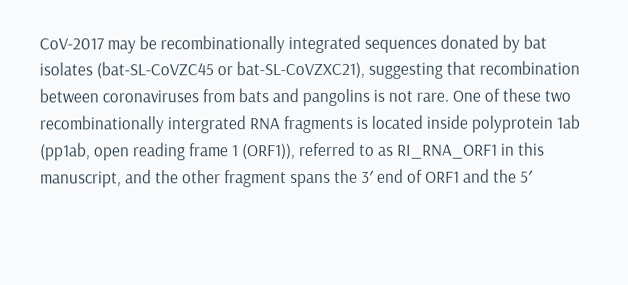CoV-2017 may be recombinationally integrated sequences donated by bat isolates (bat-SL-CoVZC45 or bat-SL-CoVZXC21), suggesting that recombination between coronaviruses from bats and pangolins is not rare. One of these two recombinationally intergrated RNA fragments is located inside polyprotein 1ab (pp1ab, open reading frame 1 (ORF1)), referred to as RI_RNA_ORF1 in this manuscript, and the other fragment spans the 3′ end of ORF1 and the 5′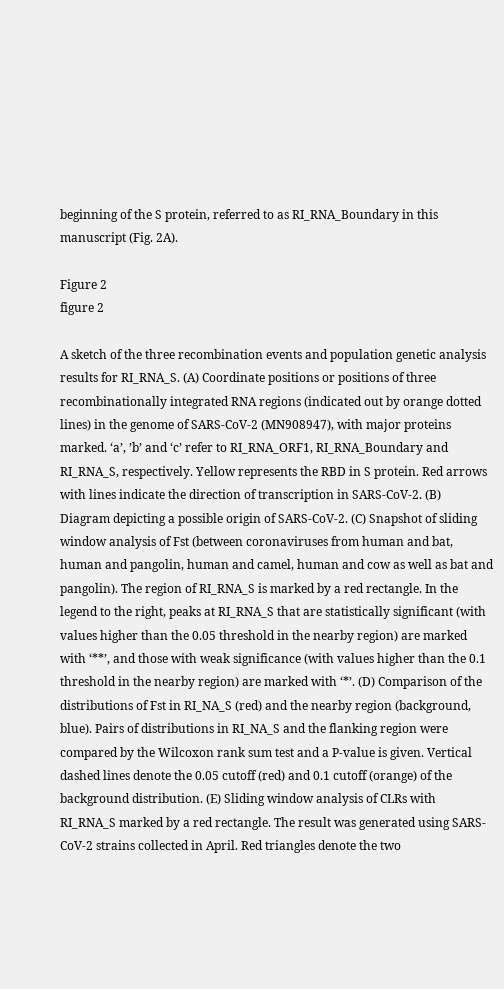beginning of the S protein, referred to as RI_RNA_Boundary in this manuscript (Fig. 2A).

Figure 2
figure 2

A sketch of the three recombination events and population genetic analysis results for RI_RNA_S. (A) Coordinate positions or positions of three recombinationally integrated RNA regions (indicated out by orange dotted lines) in the genome of SARS-CoV-2 (MN908947), with major proteins marked. ‘a’, ’b’ and ‘c’ refer to RI_RNA_ORF1, RI_RNA_Boundary and RI_RNA_S, respectively. Yellow represents the RBD in S protein. Red arrows with lines indicate the direction of transcription in SARS-CoV-2. (B) Diagram depicting a possible origin of SARS-CoV-2. (C) Snapshot of sliding window analysis of Fst (between coronaviruses from human and bat, human and pangolin, human and camel, human and cow as well as bat and pangolin). The region of RI_RNA_S is marked by a red rectangle. In the legend to the right, peaks at RI_RNA_S that are statistically significant (with values higher than the 0.05 threshold in the nearby region) are marked with ‘**’, and those with weak significance (with values higher than the 0.1 threshold in the nearby region) are marked with ‘*’. (D) Comparison of the distributions of Fst in RI_NA_S (red) and the nearby region (background, blue). Pairs of distributions in RI_NA_S and the flanking region were compared by the Wilcoxon rank sum test and a P-value is given. Vertical dashed lines denote the 0.05 cutoff (red) and 0.1 cutoff (orange) of the background distribution. (E) Sliding window analysis of CLRs with RI_RNA_S marked by a red rectangle. The result was generated using SARS-CoV-2 strains collected in April. Red triangles denote the two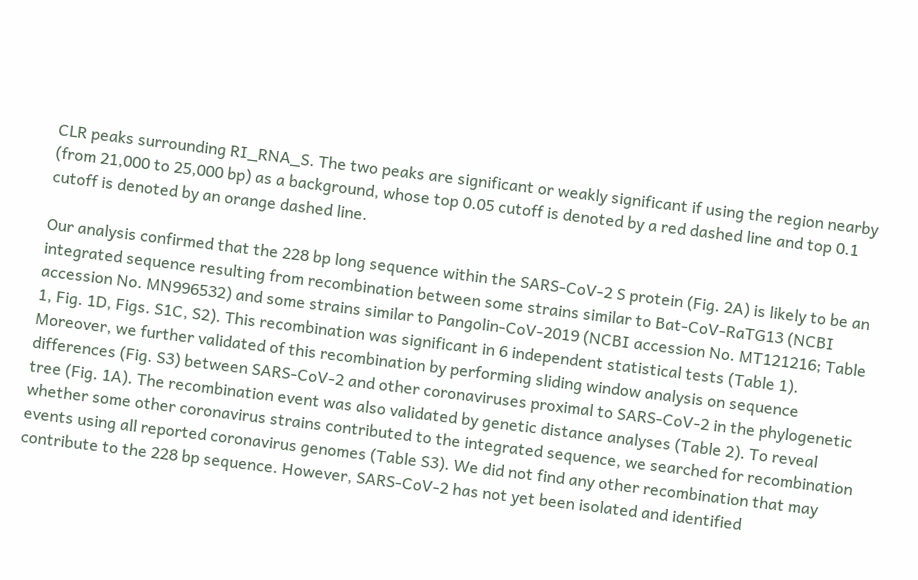CLR peaks surrounding RI_RNA_S. The two peaks are significant or weakly significant if using the region nearby (from 21,000 to 25,000 bp) as a background, whose top 0.05 cutoff is denoted by a red dashed line and top 0.1 cutoff is denoted by an orange dashed line.

Our analysis confirmed that the 228 bp long sequence within the SARS-CoV-2 S protein (Fig. 2A) is likely to be an integrated sequence resulting from recombination between some strains similar to Bat-CoV-RaTG13 (NCBI accession No. MN996532) and some strains similar to Pangolin-CoV-2019 (NCBI accession No. MT121216; Table 1, Fig. 1D, Figs. S1C, S2). This recombination was significant in 6 independent statistical tests (Table 1). Moreover, we further validated of this recombination by performing sliding window analysis on sequence differences (Fig. S3) between SARS-CoV-2 and other coronaviruses proximal to SARS-CoV-2 in the phylogenetic tree (Fig. 1A). The recombination event was also validated by genetic distance analyses (Table 2). To reveal whether some other coronavirus strains contributed to the integrated sequence, we searched for recombination events using all reported coronavirus genomes (Table S3). We did not find any other recombination that may contribute to the 228 bp sequence. However, SARS-CoV-2 has not yet been isolated and identified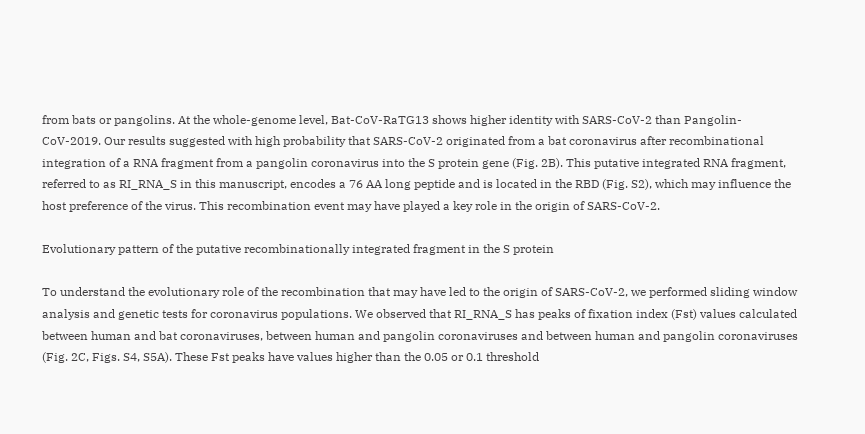from bats or pangolins. At the whole-genome level, Bat-CoV-RaTG13 shows higher identity with SARS-CoV-2 than Pangolin-CoV-2019. Our results suggested with high probability that SARS-CoV-2 originated from a bat coronavirus after recombinational integration of a RNA fragment from a pangolin coronavirus into the S protein gene (Fig. 2B). This putative integrated RNA fragment, referred to as RI_RNA_S in this manuscript, encodes a 76 AA long peptide and is located in the RBD (Fig. S2), which may influence the host preference of the virus. This recombination event may have played a key role in the origin of SARS-CoV-2.

Evolutionary pattern of the putative recombinationally integrated fragment in the S protein

To understand the evolutionary role of the recombination that may have led to the origin of SARS-CoV-2, we performed sliding window analysis and genetic tests for coronavirus populations. We observed that RI_RNA_S has peaks of fixation index (Fst) values calculated between human and bat coronaviruses, between human and pangolin coronaviruses and between human and pangolin coronaviruses (Fig. 2C, Figs. S4, S5A). These Fst peaks have values higher than the 0.05 or 0.1 threshold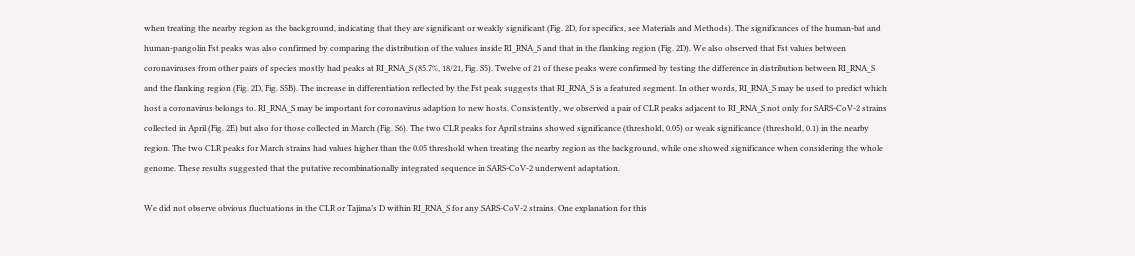when treating the nearby region as the background, indicating that they are significant or weakly significant (Fig. 2D, for specifics, see Materials and Methods). The significances of the human-bat and human-pangolin Fst peaks was also confirmed by comparing the distribution of the values inside RI_RNA_S and that in the flanking region (Fig. 2D). We also observed that Fst values between coronaviruses from other pairs of species mostly had peaks at RI_RNA_S (85.7%, 18/21, Fig. S5). Twelve of 21 of these peaks were confirmed by testing the difference in distribution between RI_RNA_S and the flanking region (Fig. 2D, Fig. S5B). The increase in differentiation reflected by the Fst peak suggests that RI_RNA_S is a featured segment. In other words, RI_RNA_S may be used to predict which host a coronavirus belongs to. RI_RNA_S may be important for coronavirus adaption to new hosts. Consistently, we observed a pair of CLR peaks adjacent to RI_RNA_S not only for SARS-CoV-2 strains collected in April (Fig. 2E) but also for those collected in March (Fig. S6). The two CLR peaks for April strains showed significance (threshold, 0.05) or weak significance (threshold, 0.1) in the nearby region. The two CLR peaks for March strains had values higher than the 0.05 threshold when treating the nearby region as the background, while one showed significance when considering the whole genome. These results suggested that the putative recombinationally integrated sequence in SARS-CoV-2 underwent adaptation.

We did not observe obvious fluctuations in the CLR or Tajima’s D within RI_RNA_S for any SARS-CoV-2 strains. One explanation for this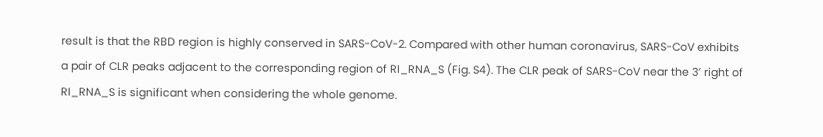result is that the RBD region is highly conserved in SARS-CoV-2. Compared with other human coronavirus, SARS-CoV exhibits a pair of CLR peaks adjacent to the corresponding region of RI_RNA_S (Fig. S4). The CLR peak of SARS-CoV near the 3′ right of RI_RNA_S is significant when considering the whole genome.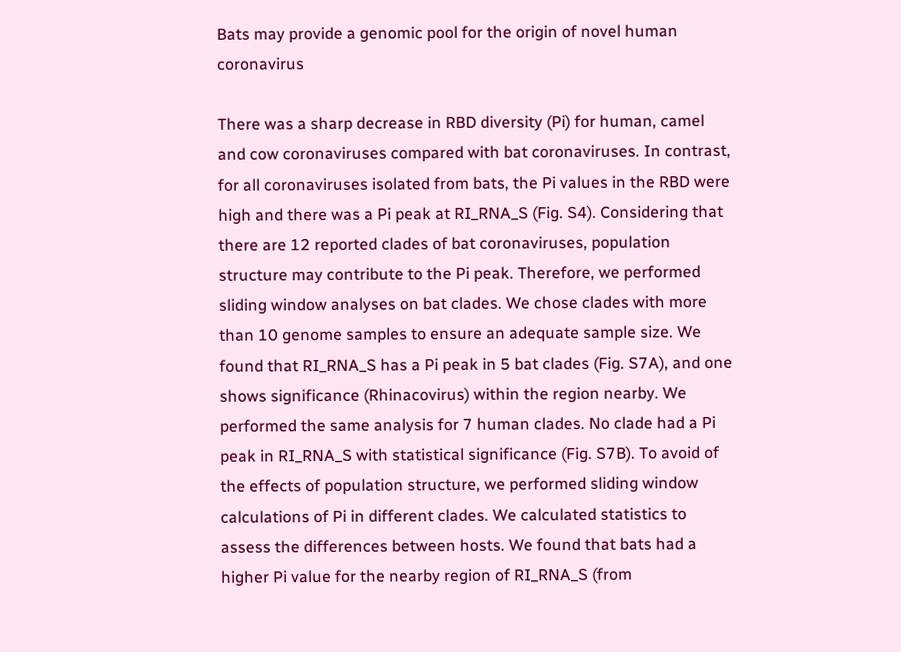Bats may provide a genomic pool for the origin of novel human coronavirus

There was a sharp decrease in RBD diversity (Pi) for human, camel and cow coronaviruses compared with bat coronaviruses. In contrast, for all coronaviruses isolated from bats, the Pi values in the RBD were high and there was a Pi peak at RI_RNA_S (Fig. S4). Considering that there are 12 reported clades of bat coronaviruses, population structure may contribute to the Pi peak. Therefore, we performed sliding window analyses on bat clades. We chose clades with more than 10 genome samples to ensure an adequate sample size. We found that RI_RNA_S has a Pi peak in 5 bat clades (Fig. S7A), and one shows significance (Rhinacovirus) within the region nearby. We performed the same analysis for 7 human clades. No clade had a Pi peak in RI_RNA_S with statistical significance (Fig. S7B). To avoid of the effects of population structure, we performed sliding window calculations of Pi in different clades. We calculated statistics to assess the differences between hosts. We found that bats had a higher Pi value for the nearby region of RI_RNA_S (from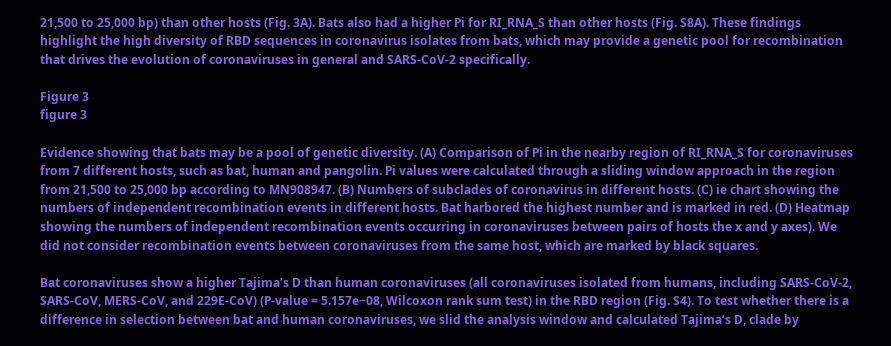21,500 to 25,000 bp) than other hosts (Fig. 3A). Bats also had a higher Pi for RI_RNA_S than other hosts (Fig. S8A). These findings highlight the high diversity of RBD sequences in coronavirus isolates from bats, which may provide a genetic pool for recombination that drives the evolution of coronaviruses in general and SARS-CoV-2 specifically.

Figure 3
figure 3

Evidence showing that bats may be a pool of genetic diversity. (A) Comparison of Pi in the nearby region of RI_RNA_S for coronaviruses from 7 different hosts, such as bat, human and pangolin. Pi values were calculated through a sliding window approach in the region from 21,500 to 25,000 bp according to MN908947. (B) Numbers of subclades of coronavirus in different hosts. (C) ie chart showing the numbers of independent recombination events in different hosts. Bat harbored the highest number and is marked in red. (D) Heatmap showing the numbers of independent recombination events occurring in coronaviruses between pairs of hosts the x and y axes). We did not consider recombination events between coronaviruses from the same host, which are marked by black squares.

Bat coronaviruses show a higher Tajima’s D than human coronaviruses (all coronaviruses isolated from humans, including SARS-CoV-2, SARS-CoV, MERS-CoV, and 229E-CoV) (P-value = 5.157e−08, Wilcoxon rank sum test) in the RBD region (Fig. S4). To test whether there is a difference in selection between bat and human coronaviruses, we slid the analysis window and calculated Tajima’s D, clade by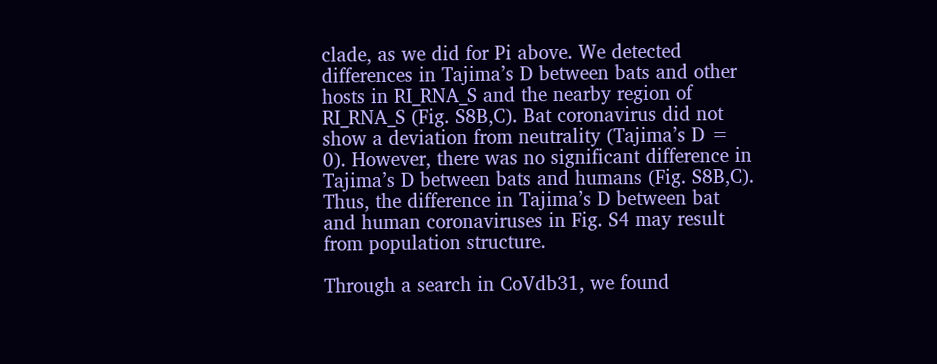clade, as we did for Pi above. We detected differences in Tajima’s D between bats and other hosts in RI_RNA_S and the nearby region of RI_RNA_S (Fig. S8B,C). Bat coronavirus did not show a deviation from neutrality (Tajima’s D = 0). However, there was no significant difference in Tajima’s D between bats and humans (Fig. S8B,C). Thus, the difference in Tajima’s D between bat and human coronaviruses in Fig. S4 may result from population structure.

Through a search in CoVdb31, we found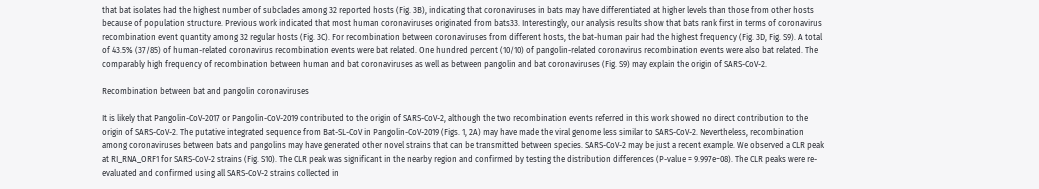that bat isolates had the highest number of subclades among 32 reported hosts (Fig. 3B), indicating that coronaviruses in bats may have differentiated at higher levels than those from other hosts because of population structure. Previous work indicated that most human coronaviruses originated from bats33. Interestingly, our analysis results show that bats rank first in terms of coronavirus recombination event quantity among 32 regular hosts (Fig. 3C). For recombination between coronaviruses from different hosts, the bat-human pair had the highest frequency (Fig. 3D, Fig. S9). A total of 43.5% (37/85) of human-related coronavirus recombination events were bat related. One hundred percent (10/10) of pangolin-related coronavirus recombination events were also bat related. The comparably high frequency of recombination between human and bat coronaviruses as well as between pangolin and bat coronaviruses (Fig. S9) may explain the origin of SARS-CoV-2.

Recombination between bat and pangolin coronaviruses

It is likely that Pangolin-CoV-2017 or Pangolin-CoV-2019 contributed to the origin of SARS-CoV-2, although the two recombination events referred in this work showed no direct contribution to the origin of SARS-CoV-2. The putative integrated sequence from Bat-SL-CoV in Pangolin-CoV-2019 (Figs. 1, 2A) may have made the viral genome less similar to SARS-CoV-2. Nevertheless, recombination among coronaviruses between bats and pangolins may have generated other novel strains that can be transmitted between species. SARS-CoV-2 may be just a recent example. We observed a CLR peak at RI_RNA_ORF1 for SARS-CoV-2 strains (Fig. S10). The CLR peak was significant in the nearby region and confirmed by testing the distribution differences (P-value = 9.997e−08). The CLR peaks were re-evaluated and confirmed using all SARS-CoV-2 strains collected in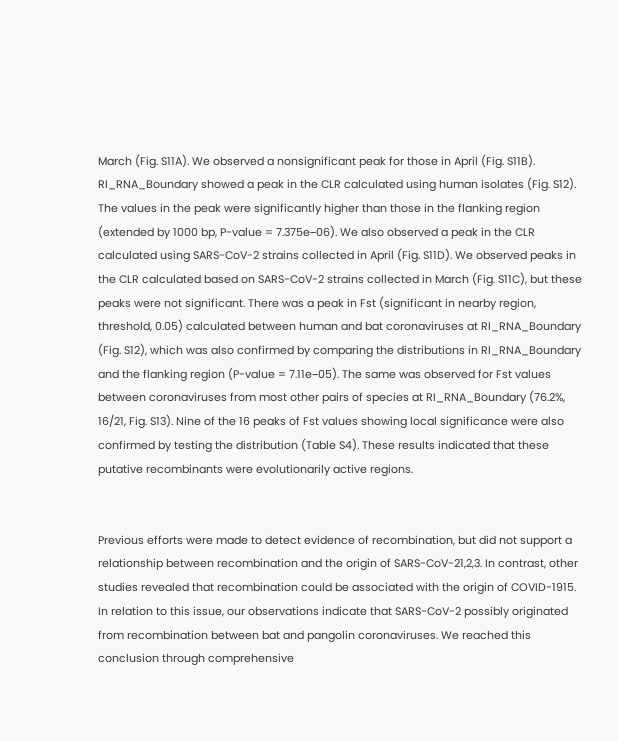March (Fig. S11A). We observed a nonsignificant peak for those in April (Fig. S11B). RI_RNA_Boundary showed a peak in the CLR calculated using human isolates (Fig. S12). The values in the peak were significantly higher than those in the flanking region (extended by 1000 bp, P-value = 7.375e−06). We also observed a peak in the CLR calculated using SARS-CoV-2 strains collected in April (Fig. S11D). We observed peaks in the CLR calculated based on SARS-CoV-2 strains collected in March (Fig. S11C), but these peaks were not significant. There was a peak in Fst (significant in nearby region, threshold, 0.05) calculated between human and bat coronaviruses at RI_RNA_Boundary (Fig. S12), which was also confirmed by comparing the distributions in RI_RNA_Boundary and the flanking region (P-value = 7.11e−05). The same was observed for Fst values between coronaviruses from most other pairs of species at RI_RNA_Boundary (76.2%, 16/21, Fig. S13). Nine of the 16 peaks of Fst values showing local significance were also confirmed by testing the distribution (Table S4). These results indicated that these putative recombinants were evolutionarily active regions.


Previous efforts were made to detect evidence of recombination, but did not support a relationship between recombination and the origin of SARS-CoV-21,2,3. In contrast, other studies revealed that recombination could be associated with the origin of COVID-1915. In relation to this issue, our observations indicate that SARS-CoV-2 possibly originated from recombination between bat and pangolin coronaviruses. We reached this conclusion through comprehensive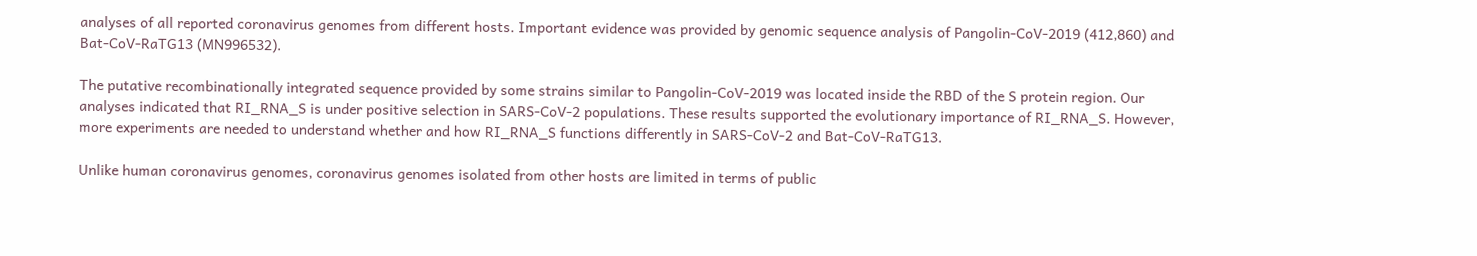analyses of all reported coronavirus genomes from different hosts. Important evidence was provided by genomic sequence analysis of Pangolin-CoV-2019 (412,860) and Bat-CoV-RaTG13 (MN996532).

The putative recombinationally integrated sequence provided by some strains similar to Pangolin-CoV-2019 was located inside the RBD of the S protein region. Our analyses indicated that RI_RNA_S is under positive selection in SARS-CoV-2 populations. These results supported the evolutionary importance of RI_RNA_S. However, more experiments are needed to understand whether and how RI_RNA_S functions differently in SARS-CoV-2 and Bat-CoV-RaTG13.

Unlike human coronavirus genomes, coronavirus genomes isolated from other hosts are limited in terms of public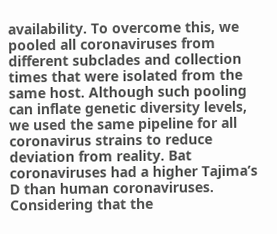availability. To overcome this, we pooled all coronaviruses from different subclades and collection times that were isolated from the same host. Although such pooling can inflate genetic diversity levels, we used the same pipeline for all coronavirus strains to reduce deviation from reality. Bat coronaviruses had a higher Tajima’s D than human coronaviruses. Considering that the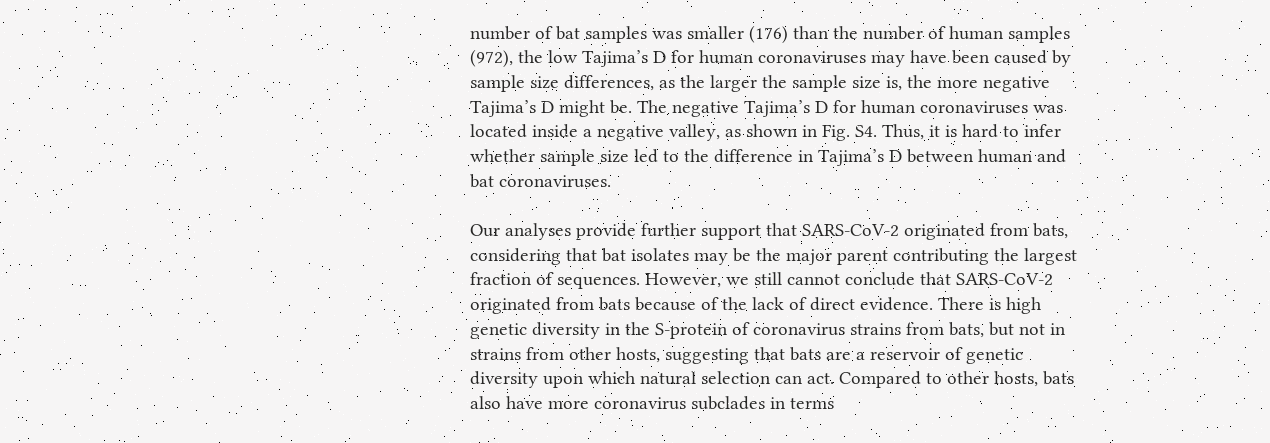number of bat samples was smaller (176) than the number of human samples (972), the low Tajima’s D for human coronaviruses may have been caused by sample size differences, as the larger the sample size is, the more negative Tajima’s D might be. The negative Tajima’s D for human coronaviruses was located inside a negative valley, as shown in Fig. S4. Thus, it is hard to infer whether sample size led to the difference in Tajima’s D between human and bat coronaviruses.

Our analyses provide further support that SARS-CoV-2 originated from bats, considering that bat isolates may be the major parent contributing the largest fraction of sequences. However, we still cannot conclude that SARS-CoV-2 originated from bats because of the lack of direct evidence. There is high genetic diversity in the S-protein of coronavirus strains from bats, but not in strains from other hosts, suggesting that bats are a reservoir of genetic diversity upon which natural selection can act. Compared to other hosts, bats also have more coronavirus subclades in terms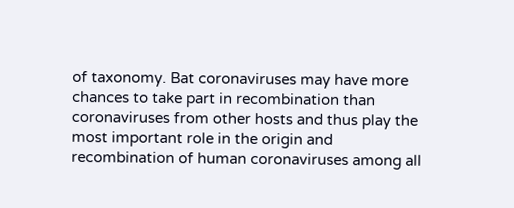of taxonomy. Bat coronaviruses may have more chances to take part in recombination than coronaviruses from other hosts and thus play the most important role in the origin and recombination of human coronaviruses among all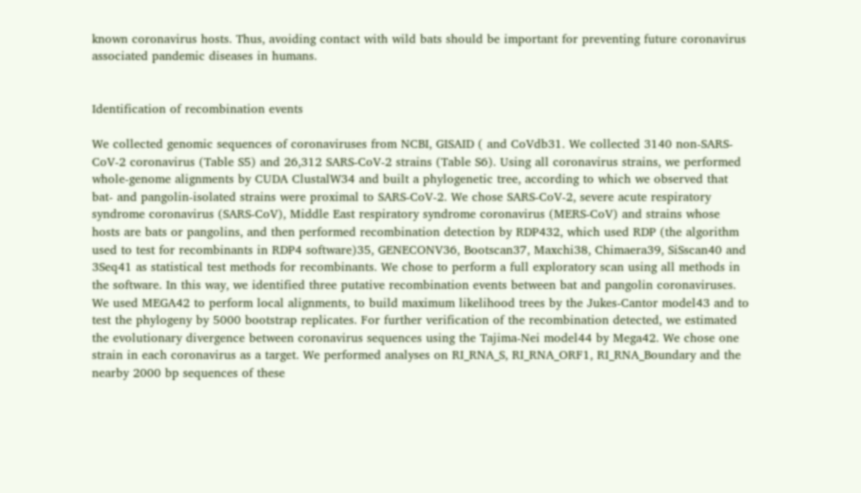known coronavirus hosts. Thus, avoiding contact with wild bats should be important for preventing future coronavirus associated pandemic diseases in humans.


Identification of recombination events

We collected genomic sequences of coronaviruses from NCBI, GISAID ( and CoVdb31. We collected 3140 non-SARS-CoV-2 coronavirus (Table S5) and 26,312 SARS-CoV-2 strains (Table S6). Using all coronavirus strains, we performed whole-genome alignments by CUDA ClustalW34 and built a phylogenetic tree, according to which we observed that bat- and pangolin-isolated strains were proximal to SARS-CoV-2. We chose SARS-CoV-2, severe acute respiratory syndrome coronavirus (SARS-CoV), Middle East respiratory syndrome coronavirus (MERS-CoV) and strains whose hosts are bats or pangolins, and then performed recombination detection by RDP432, which used RDP (the algorithm used to test for recombinants in RDP4 software)35, GENECONV36, Bootscan37, Maxchi38, Chimaera39, SiSscan40 and 3Seq41 as statistical test methods for recombinants. We chose to perform a full exploratory scan using all methods in the software. In this way, we identified three putative recombination events between bat and pangolin coronaviruses. We used MEGA42 to perform local alignments, to build maximum likelihood trees by the Jukes-Cantor model43 and to test the phylogeny by 5000 bootstrap replicates. For further verification of the recombination detected, we estimated the evolutionary divergence between coronavirus sequences using the Tajima-Nei model44 by Mega42. We chose one strain in each coronavirus as a target. We performed analyses on RI_RNA_S, RI_RNA_ORF1, RI_RNA_Boundary and the nearby 2000 bp sequences of these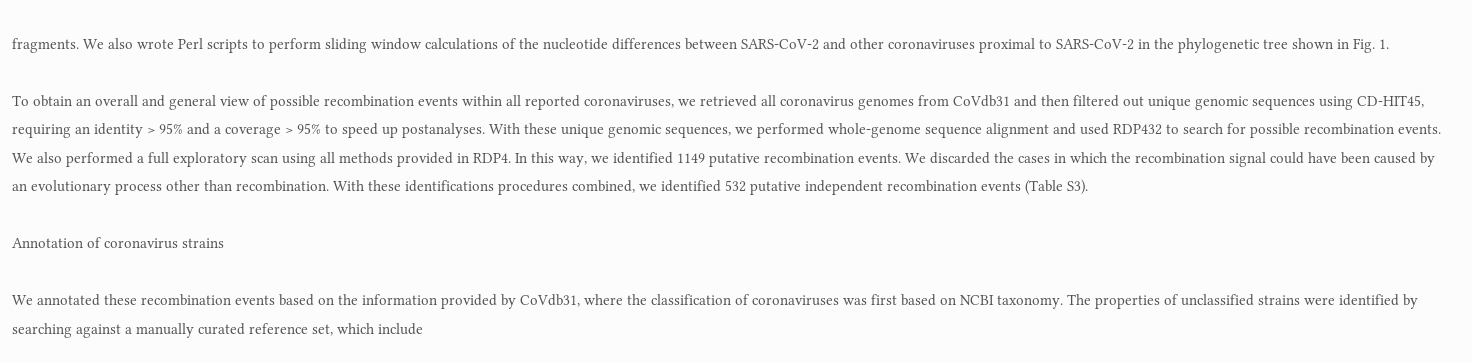fragments. We also wrote Perl scripts to perform sliding window calculations of the nucleotide differences between SARS-CoV-2 and other coronaviruses proximal to SARS-CoV-2 in the phylogenetic tree shown in Fig. 1.

To obtain an overall and general view of possible recombination events within all reported coronaviruses, we retrieved all coronavirus genomes from CoVdb31 and then filtered out unique genomic sequences using CD-HIT45, requiring an identity > 95% and a coverage > 95% to speed up postanalyses. With these unique genomic sequences, we performed whole-genome sequence alignment and used RDP432 to search for possible recombination events. We also performed a full exploratory scan using all methods provided in RDP4. In this way, we identified 1149 putative recombination events. We discarded the cases in which the recombination signal could have been caused by an evolutionary process other than recombination. With these identifications procedures combined, we identified 532 putative independent recombination events (Table S3).

Annotation of coronavirus strains

We annotated these recombination events based on the information provided by CoVdb31, where the classification of coronaviruses was first based on NCBI taxonomy. The properties of unclassified strains were identified by searching against a manually curated reference set, which include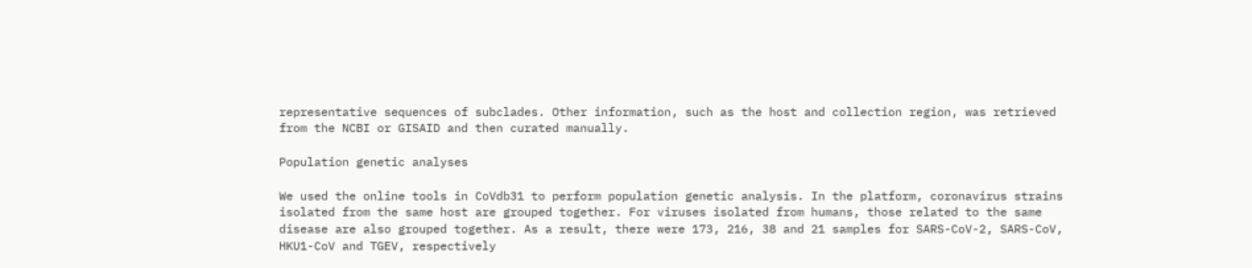representative sequences of subclades. Other information, such as the host and collection region, was retrieved from the NCBI or GISAID and then curated manually.

Population genetic analyses

We used the online tools in CoVdb31 to perform population genetic analysis. In the platform, coronavirus strains isolated from the same host are grouped together. For viruses isolated from humans, those related to the same disease are also grouped together. As a result, there were 173, 216, 38 and 21 samples for SARS-CoV-2, SARS-CoV, HKU1-CoV and TGEV, respectively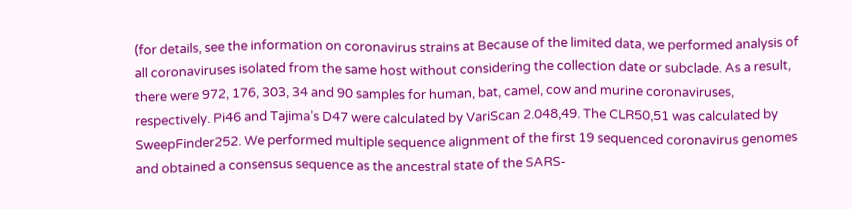(for details, see the information on coronavirus strains at Because of the limited data, we performed analysis of all coronaviruses isolated from the same host without considering the collection date or subclade. As a result, there were 972, 176, 303, 34 and 90 samples for human, bat, camel, cow and murine coronaviruses, respectively. Pi46 and Tajima’s D47 were calculated by VariScan 2.048,49. The CLR50,51 was calculated by SweepFinder252. We performed multiple sequence alignment of the first 19 sequenced coronavirus genomes and obtained a consensus sequence as the ancestral state of the SARS-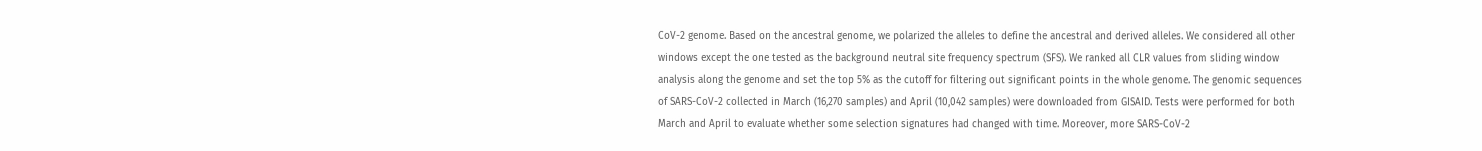CoV-2 genome. Based on the ancestral genome, we polarized the alleles to define the ancestral and derived alleles. We considered all other windows except the one tested as the background neutral site frequency spectrum (SFS). We ranked all CLR values from sliding window analysis along the genome and set the top 5% as the cutoff for filtering out significant points in the whole genome. The genomic sequences of SARS-CoV-2 collected in March (16,270 samples) and April (10,042 samples) were downloaded from GISAID. Tests were performed for both March and April to evaluate whether some selection signatures had changed with time. Moreover, more SARS-CoV-2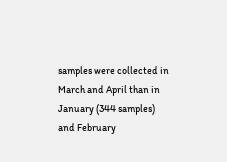samples were collected in March and April than in January (344 samples) and February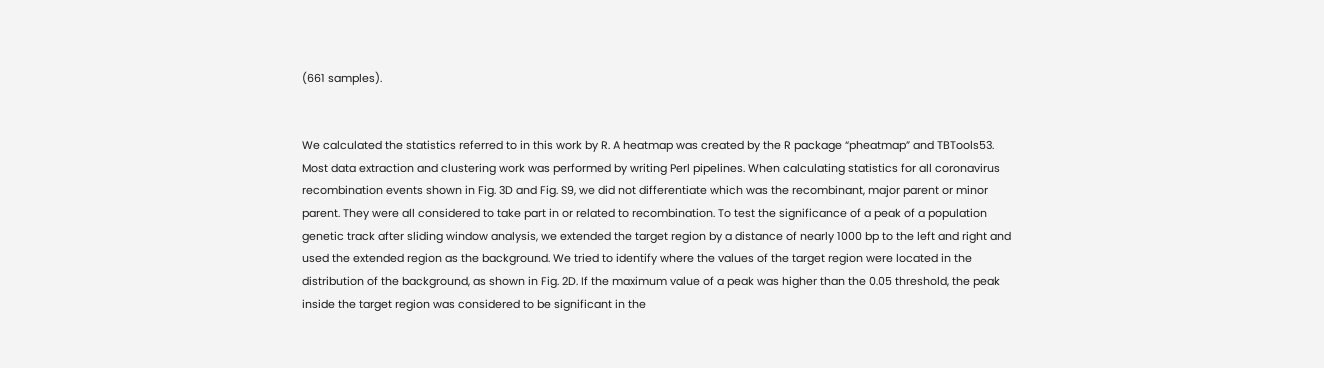(661 samples).


We calculated the statistics referred to in this work by R. A heatmap was created by the R package “pheatmap” and TBTools53. Most data extraction and clustering work was performed by writing Perl pipelines. When calculating statistics for all coronavirus recombination events shown in Fig. 3D and Fig. S9, we did not differentiate which was the recombinant, major parent or minor parent. They were all considered to take part in or related to recombination. To test the significance of a peak of a population genetic track after sliding window analysis, we extended the target region by a distance of nearly 1000 bp to the left and right and used the extended region as the background. We tried to identify where the values of the target region were located in the distribution of the background, as shown in Fig. 2D. If the maximum value of a peak was higher than the 0.05 threshold, the peak inside the target region was considered to be significant in the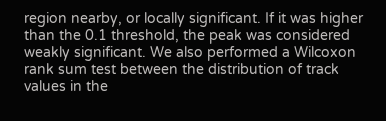region nearby, or locally significant. If it was higher than the 0.1 threshold, the peak was considered weakly significant. We also performed a Wilcoxon rank sum test between the distribution of track values in the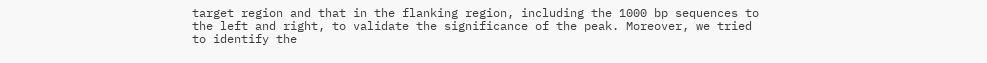target region and that in the flanking region, including the 1000 bp sequences to the left and right, to validate the significance of the peak. Moreover, we tried to identify the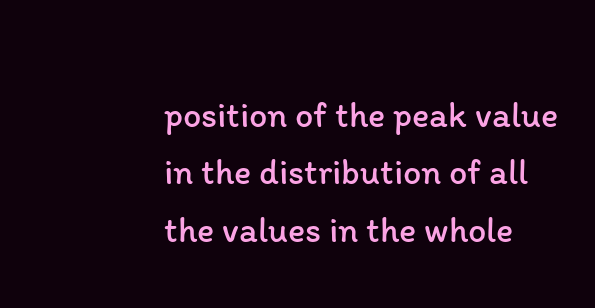position of the peak value in the distribution of all the values in the whole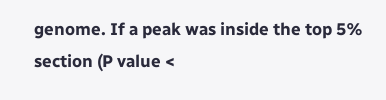genome. If a peak was inside the top 5% section (P value <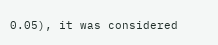0.05), it was considered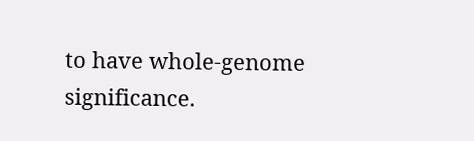to have whole-genome significance.